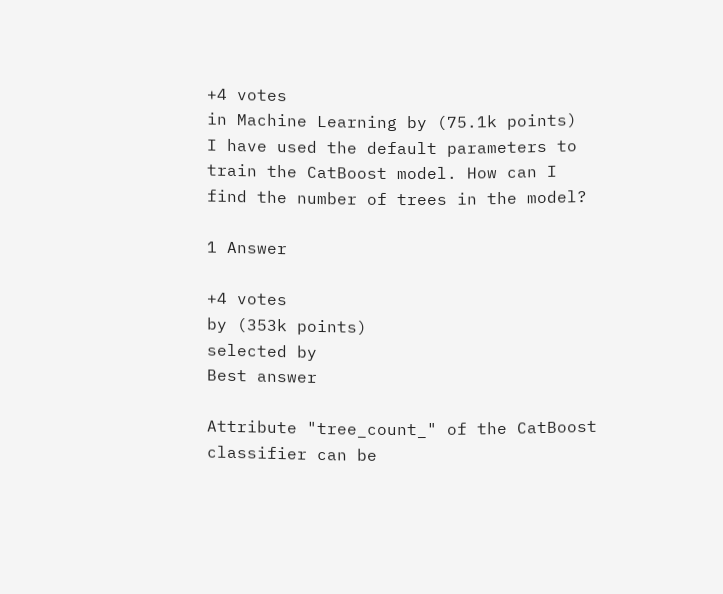+4 votes
in Machine Learning by (75.1k points)
I have used the default parameters to train the CatBoost model. How can I find the number of trees in the model?

1 Answer

+4 votes
by (353k points)
selected by
Best answer

Attribute "tree_count_" of the CatBoost classifier can be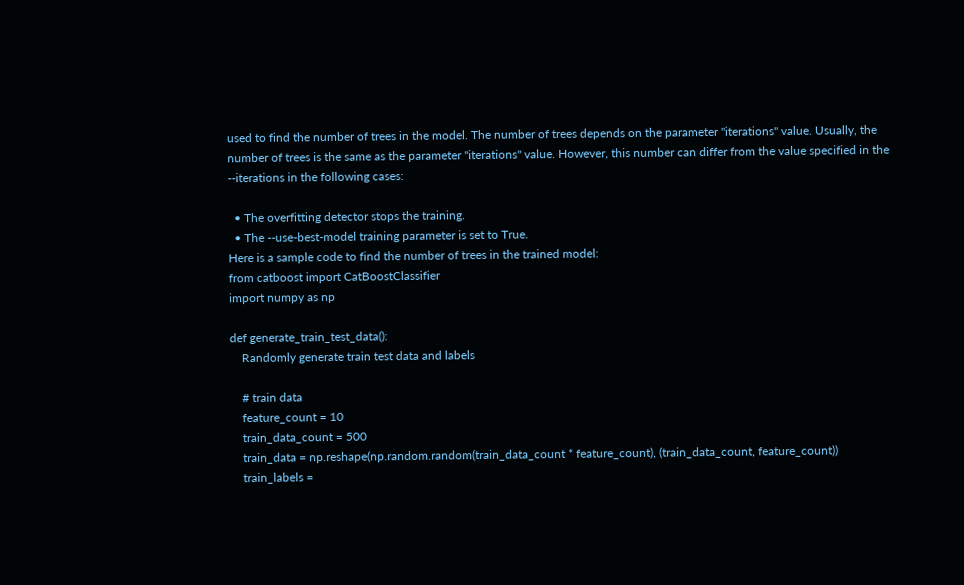used to find the number of trees in the model. The number of trees depends on the parameter "iterations" value. Usually, the number of trees is the same as the parameter "iterations" value. However, this number can differ from the value specified in the --iterations in the following cases:

  • The overfitting detector stops the training.
  • The --use-best-model training parameter is set to True.
Here is a sample code to find the number of trees in the trained model:
from catboost import CatBoostClassifier
import numpy as np

def generate_train_test_data():
    Randomly generate train test data and labels

    # train data
    feature_count = 10
    train_data_count = 500
    train_data = np.reshape(np.random.random(train_data_count * feature_count), (train_data_count, feature_count))
    train_labels =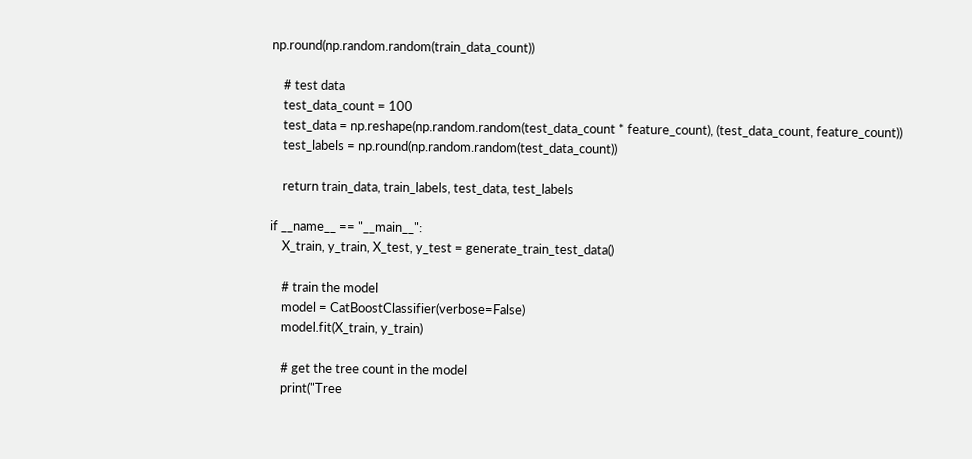np.round(np.random.random(train_data_count))

    # test data
    test_data_count = 100
    test_data = np.reshape(np.random.random(test_data_count * feature_count), (test_data_count, feature_count))
    test_labels = np.round(np.random.random(test_data_count))

    return train_data, train_labels, test_data, test_labels

if __name__ == "__main__":
    X_train, y_train, X_test, y_test = generate_train_test_data()

    # train the model
    model = CatBoostClassifier(verbose=False)
    model.fit(X_train, y_train)

    # get the tree count in the model
    print("Tree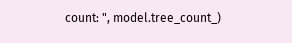count: ", model.tree_count_)